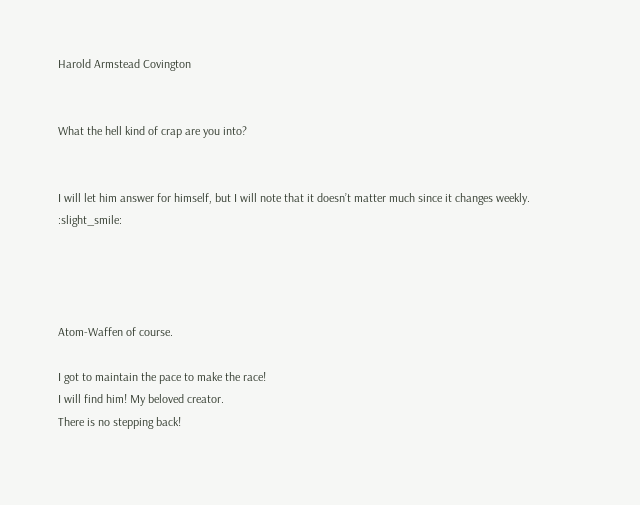Harold Armstead Covington


What the hell kind of crap are you into?


I will let him answer for himself, but I will note that it doesn’t matter much since it changes weekly. :slight_smile:




Atom-Waffen of course.

I got to maintain the pace to make the race!
I will find him! My beloved creator.
There is no stepping back!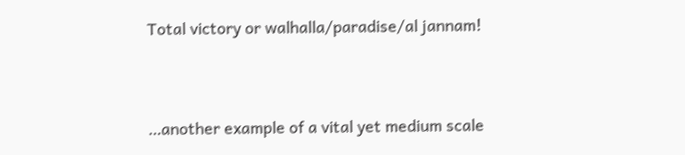Total victory or walhalla/paradise/al jannam!


…another example of a vital yet medium scale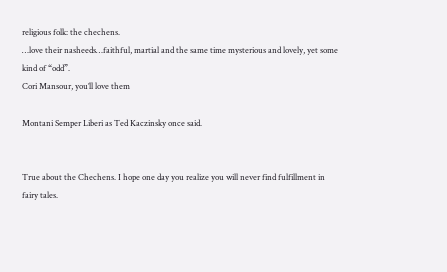religious folk: the chechens.
…love their nasheeds…faithful, martial and the same time mysterious and lovely, yet some kind of “odd”.
Cori Mansour, you’ll love them

Montani Semper Liberi as Ted Kaczinsky once said.


True about the Chechens. I hope one day you realize you will never find fulfillment in fairy tales.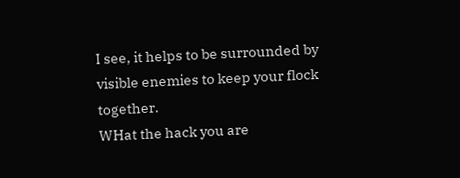I see, it helps to be surrounded by visible enemies to keep your flock together.
WHat the hack you are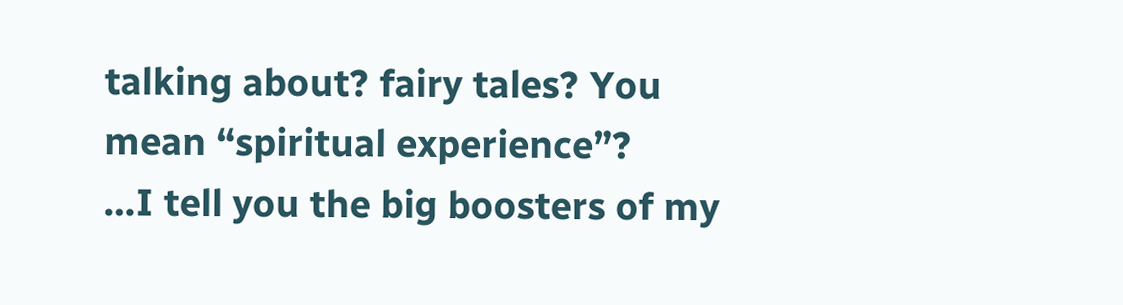talking about? fairy tales? You mean “spiritual experience”?
…I tell you the big boosters of my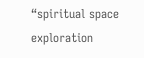“spiritual space exploration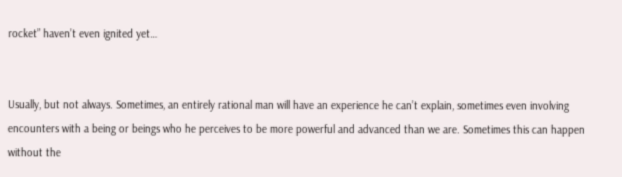rocket” haven’t even ignited yet…


Usually, but not always. Sometimes, an entirely rational man will have an experience he can’t explain, sometimes even involving encounters with a being or beings who he perceives to be more powerful and advanced than we are. Sometimes this can happen without the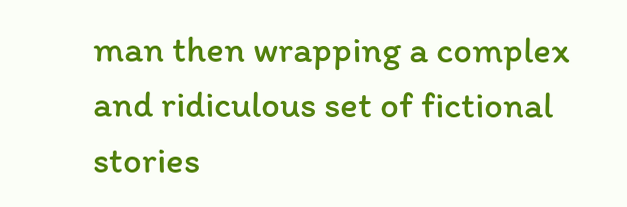man then wrapping a complex and ridiculous set of fictional stories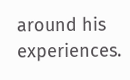around his experiences.